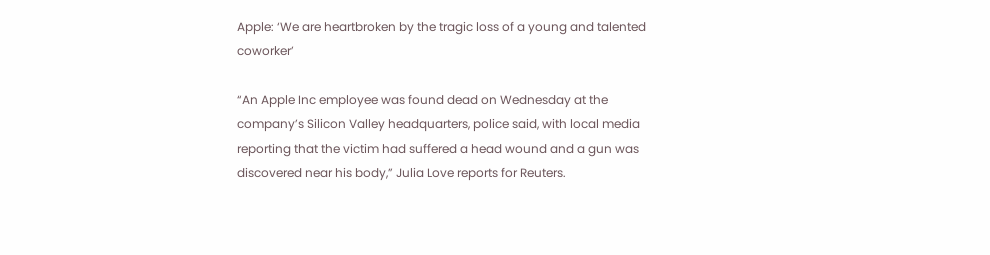Apple: ‘We are heartbroken by the tragic loss of a young and talented coworker’

“An Apple Inc employee was found dead on Wednesday at the company’s Silicon Valley headquarters, police said, with local media reporting that the victim had suffered a head wound and a gun was discovered near his body,” Julia Love reports for Reuters.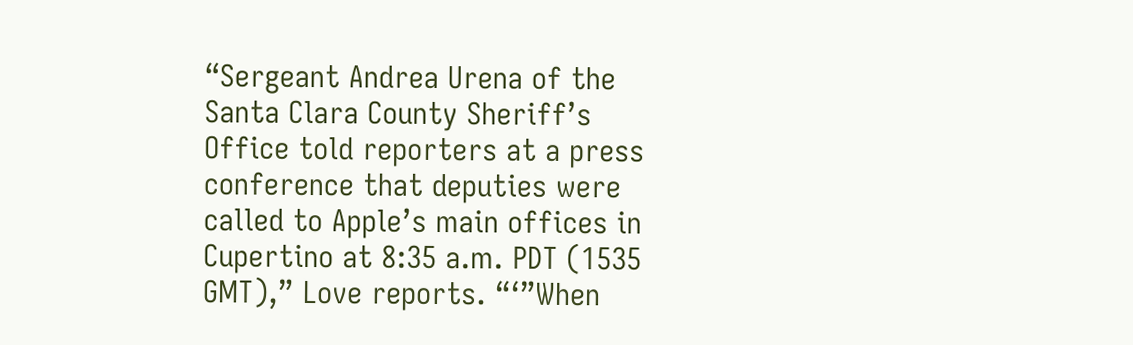“Sergeant Andrea Urena of the Santa Clara County Sheriff’s Office told reporters at a press conference that deputies were called to Apple’s main offices in Cupertino at 8:35 a.m. PDT (1535 GMT),” Love reports. “‘”When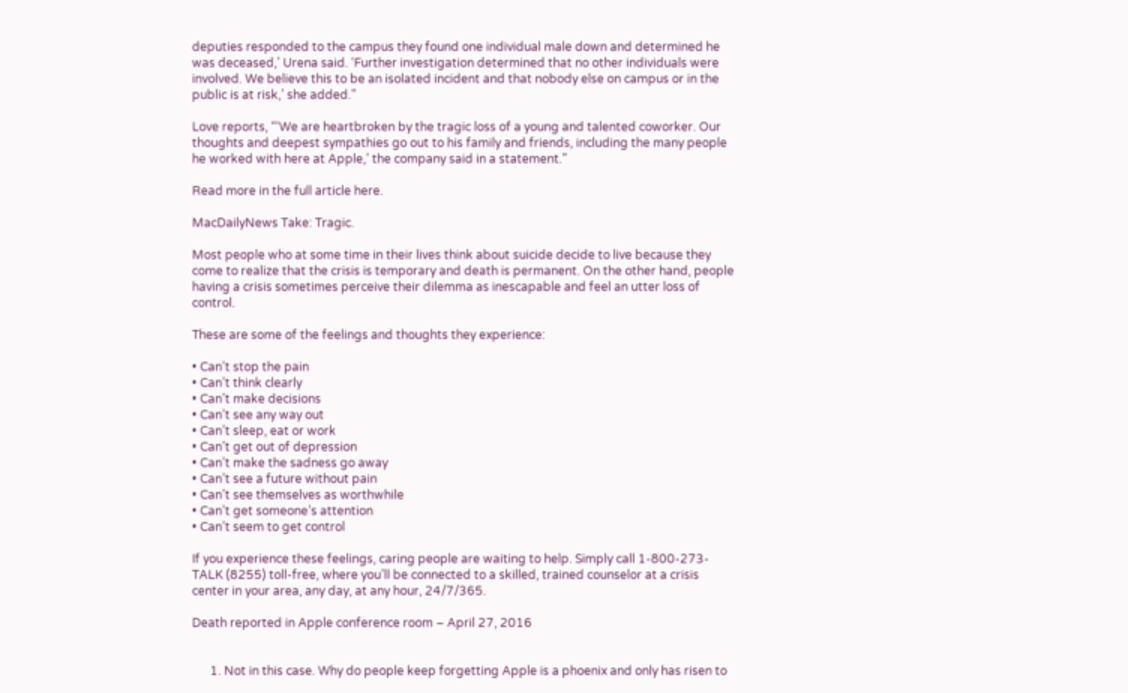deputies responded to the campus they found one individual male down and determined he was deceased,’ Urena said. ‘Further investigation determined that no other individuals were involved. We believe this to be an isolated incident and that nobody else on campus or in the public is at risk,’ she added.”

Love reports, “‘We are heartbroken by the tragic loss of a young and talented coworker. Our thoughts and deepest sympathies go out to his family and friends, including the many people he worked with here at Apple,’ the company said in a statement.”

Read more in the full article here.

MacDailyNews Take: Tragic.

Most people who at some time in their lives think about suicide decide to live because they come to realize that the crisis is temporary and death is permanent. On the other hand, people having a crisis sometimes perceive their dilemma as inescapable and feel an utter loss of control.

These are some of the feelings and thoughts they experience:

• Can’t stop the pain
• Can’t think clearly
• Can’t make decisions
• Can’t see any way out
• Can’t sleep, eat or work
• Can’t get out of depression
• Can’t make the sadness go away
• Can’t see a future without pain
• Can’t see themselves as worthwhile
• Can’t get someone’s attention
• Can’t seem to get control

If you experience these feelings, caring people are waiting to help. Simply call 1-800-273-TALK (8255) toll-free, where you’ll be connected to a skilled, trained counselor at a crisis center in your area, any day, at any hour, 24/7/365.

Death reported in Apple conference room – April 27, 2016


      1. Not in this case. Why do people keep forgetting Apple is a phoenix and only has risen to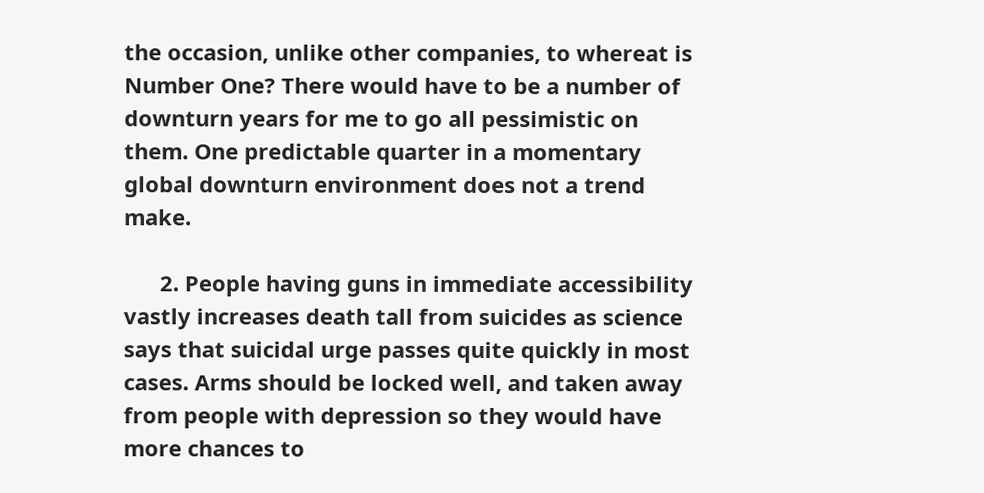the occasion, unlike other companies, to whereat is Number One? There would have to be a number of downturn years for me to go all pessimistic on them. One predictable quarter in a momentary global downturn environment does not a trend make.

      2. People having guns in immediate accessibility vastly increases death tall from suicides as science says that suicidal urge passes quite quickly in most cases. Arms should be locked well, and taken away from people with depression so they would have more chances to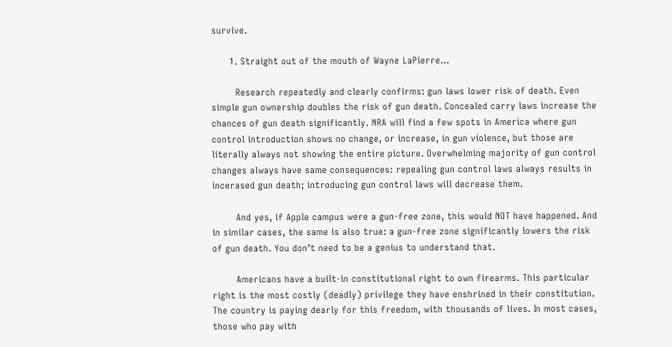survive.

      1. Straight out of the mouth of Wayne LaPierre…

        Research repeatedly and clearly confirms: gun laws lower risk of death. Even simple gun ownership doubles the risk of gun death. Concealed carry laws increase the chances of gun death significantly. NRA will find a few spots in America where gun control introduction shows no change, or increase, in gun violence, but those are literally always not showing the entire picture. Overwhelming majority of gun control changes always have same consequences: repealing gun control laws always results in incerased gun death; introducing gun control laws will decrease them.

        And yes, if Apple campus were a gun-free zone, this would NOT have happened. And in similar cases, the same is also true: a gun-free zone significantly lowers the risk of gun death. You don’t need to be a genius to understand that.

        Americans have a built-in constitutional right to own firearms. This particular right is the most costly (deadly) privilege they have enshrined in their constitution. The country is paying dearly for this freedom, with thousands of lives. In most cases, those who pay with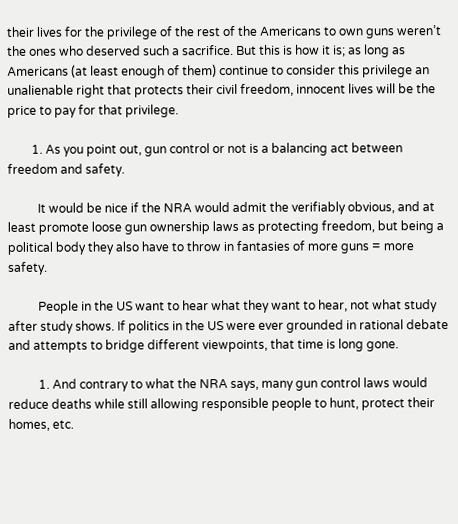their lives for the privilege of the rest of the Americans to own guns weren’t the ones who deserved such a sacrifice. But this is how it is; as long as Americans (at least enough of them) continue to consider this privilege an unalienable right that protects their civil freedom, innocent lives will be the price to pay for that privilege.

        1. As you point out, gun control or not is a balancing act between freedom and safety.

          It would be nice if the NRA would admit the verifiably obvious, and at least promote loose gun ownership laws as protecting freedom, but being a political body they also have to throw in fantasies of more guns = more safety.

          People in the US want to hear what they want to hear, not what study after study shows. If politics in the US were ever grounded in rational debate and attempts to bridge different viewpoints, that time is long gone.

          1. And contrary to what the NRA says, many gun control laws would reduce deaths while still allowing responsible people to hunt, protect their homes, etc.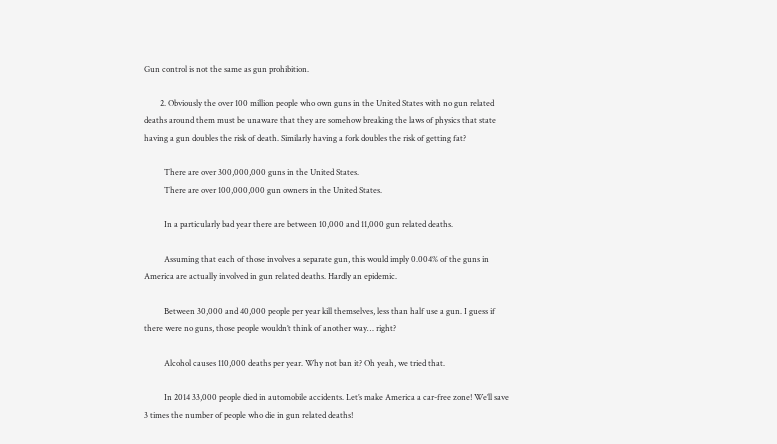Gun control is not the same as gun prohibition.

        2. Obviously the over 100 million people who own guns in the United States with no gun related deaths around them must be unaware that they are somehow breaking the laws of physics that state having a gun doubles the risk of death. Similarly having a fork doubles the risk of getting fat?

          There are over 300,000,000 guns in the United States.
          There are over 100,000,000 gun owners in the United States.

          In a particularly bad year there are between 10,000 and 11,000 gun related deaths.

          Assuming that each of those involves a separate gun, this would imply 0.004% of the guns in America are actually involved in gun related deaths. Hardly an epidemic.

          Between 30,000 and 40,000 people per year kill themselves, less than half use a gun. I guess if there were no guns, those people wouldn’t think of another way… right?

          Alcohol causes 110,000 deaths per year. Why not ban it? Oh yeah, we tried that.

          In 2014 33,000 people died in automobile accidents. Let’s make America a car-free zone! We’ll save 3 times the number of people who die in gun related deaths!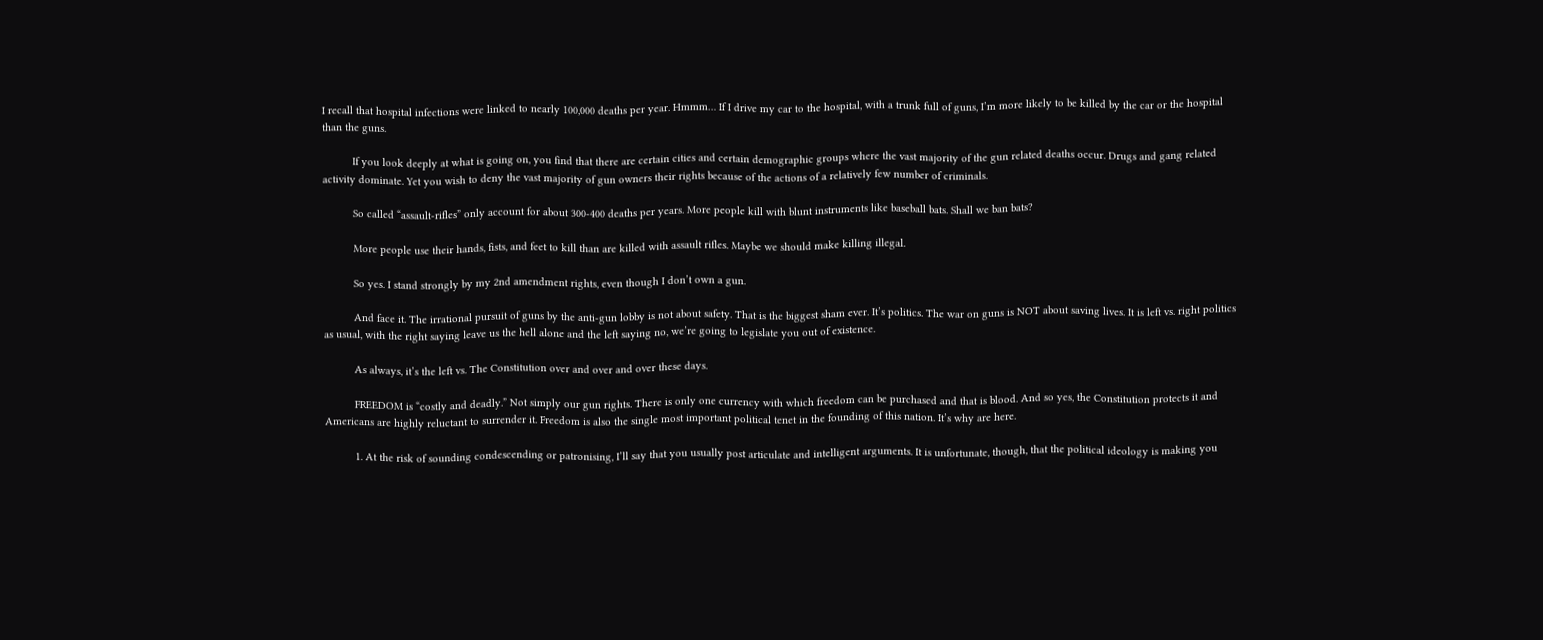I recall that hospital infections were linked to nearly 100,000 deaths per year. Hmmm… If I drive my car to the hospital, with a trunk full of guns, I’m more likely to be killed by the car or the hospital than the guns.

          If you look deeply at what is going on, you find that there are certain cities and certain demographic groups where the vast majority of the gun related deaths occur. Drugs and gang related activity dominate. Yet you wish to deny the vast majority of gun owners their rights because of the actions of a relatively few number of criminals.

          So called “assault-rifles” only account for about 300-400 deaths per years. More people kill with blunt instruments like baseball bats. Shall we ban bats?

          More people use their hands, fists, and feet to kill than are killed with assault rifles. Maybe we should make killing illegal.

          So yes. I stand strongly by my 2nd amendment rights, even though I don’t own a gun.

          And face it. The irrational pursuit of guns by the anti-gun lobby is not about safety. That is the biggest sham ever. It’s politics. The war on guns is NOT about saving lives. It is left vs. right politics as usual, with the right saying leave us the hell alone and the left saying no, we’re going to legislate you out of existence.

          As always, it’s the left vs. The Constitution over and over and over these days.

          FREEDOM is “costly and deadly.” Not simply our gun rights. There is only one currency with which freedom can be purchased and that is blood. And so yes, the Constitution protects it and Americans are highly reluctant to surrender it. Freedom is also the single most important political tenet in the founding of this nation. It’s why are here.

          1. At the risk of sounding condescending or patronising, I’ll say that you usually post articulate and intelligent arguments. It is unfortunate, though, that the political ideology is making you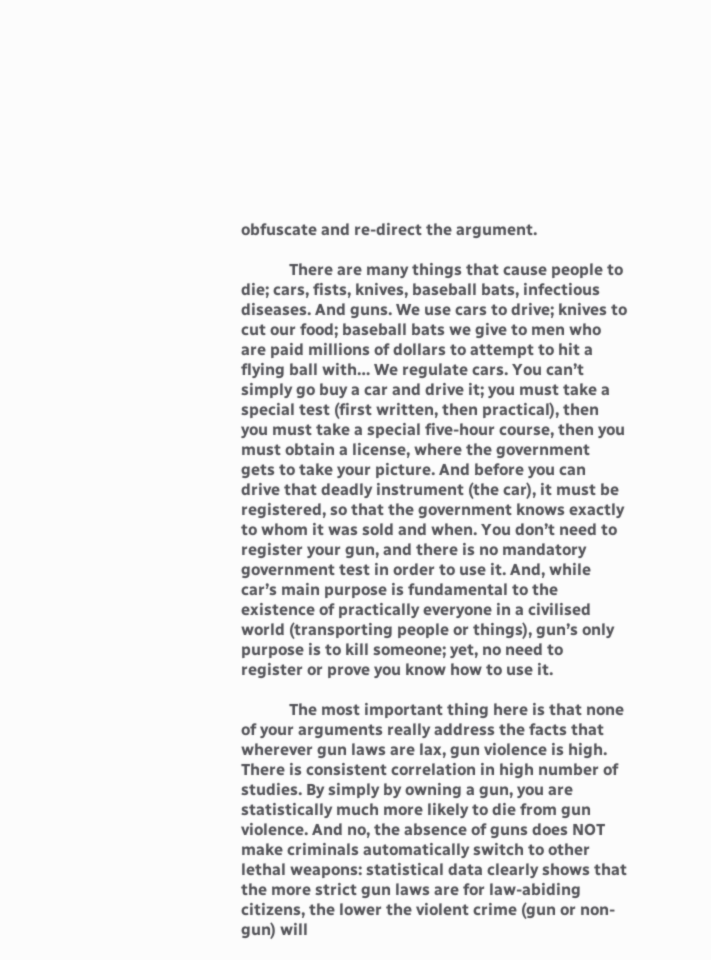obfuscate and re-direct the argument.

            There are many things that cause people to die; cars, fists, knives, baseball bats, infectious diseases. And guns. We use cars to drive; knives to cut our food; baseball bats we give to men who are paid millions of dollars to attempt to hit a flying ball with… We regulate cars. You can’t simply go buy a car and drive it; you must take a special test (first written, then practical), then you must take a special five-hour course, then you must obtain a license, where the government gets to take your picture. And before you can drive that deadly instrument (the car), it must be registered, so that the government knows exactly to whom it was sold and when. You don’t need to register your gun, and there is no mandatory government test in order to use it. And, while car’s main purpose is fundamental to the existence of practically everyone in a civilised world (transporting people or things), gun’s only purpose is to kill someone; yet, no need to register or prove you know how to use it.

            The most important thing here is that none of your arguments really address the facts that wherever gun laws are lax, gun violence is high. There is consistent correlation in high number of studies. By simply by owning a gun, you are statistically much more likely to die from gun violence. And no, the absence of guns does NOT make criminals automatically switch to other lethal weapons: statistical data clearly shows that the more strict gun laws are for law-abiding citizens, the lower the violent crime (gun or non-gun) will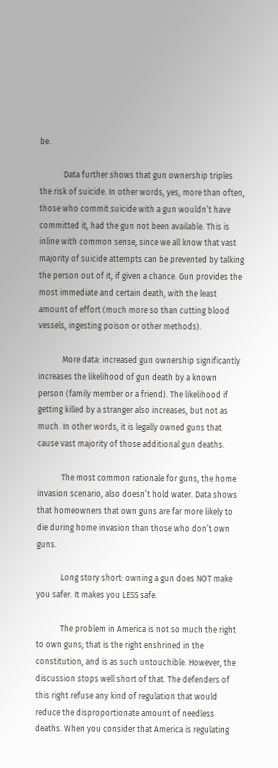be.

            Data further shows that gun ownership triples the risk of suicide. In other words, yes, more than often, those who commit suicide with a gun wouldn’t have committed it, had the gun not been available. This is inline with common sense, since we all know that vast majority of suicide attempts can be prevented by talking the person out of it, if given a chance. Gun provides the most immediate and certain death, with the least amount of effort (much more so than cutting blood vessels, ingesting poison or other methods).

            More data: increased gun ownership significantly increases the likelihood of gun death by a known person (family member or a friend). The likelihood if getting killed by a stranger also increases, but not as much. In other words, it is legally owned guns that cause vast majority of those additional gun deaths.

            The most common rationale for guns, the home invasion scenario, also doesn’t hold water. Data shows that homeowners that own guns are far more likely to die during home invasion than those who don’t own guns.

            Long story short: owning a gun does NOT make you safer. It makes you LESS safe.

            The problem in America is not so much the right to own guns; that is the right enshrined in the constitution, and is as such untouchible. However, the discussion stops well short of that. The defenders of this right refuse any kind of regulation that would reduce the disproportionate amount of needless deaths. When you consider that America is regulating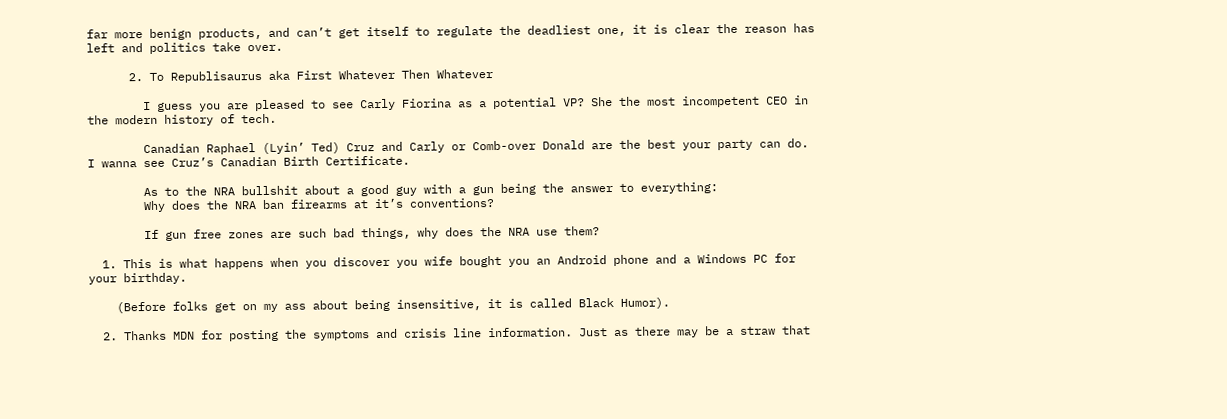far more benign products, and can’t get itself to regulate the deadliest one, it is clear the reason has left and politics take over.

      2. To Republisaurus aka First Whatever Then Whatever

        I guess you are pleased to see Carly Fiorina as a potential VP? She the most incompetent CEO in the modern history of tech.

        Canadian Raphael (Lyin’ Ted) Cruz and Carly or Comb-over Donald are the best your party can do. I wanna see Cruz’s Canadian Birth Certificate.

        As to the NRA bullshit about a good guy with a gun being the answer to everything:
        Why does the NRA ban firearms at it’s conventions?

        If gun free zones are such bad things, why does the NRA use them?

  1. This is what happens when you discover you wife bought you an Android phone and a Windows PC for your birthday.

    (Before folks get on my ass about being insensitive, it is called Black Humor).

  2. Thanks MDN for posting the symptoms and crisis line information. Just as there may be a straw that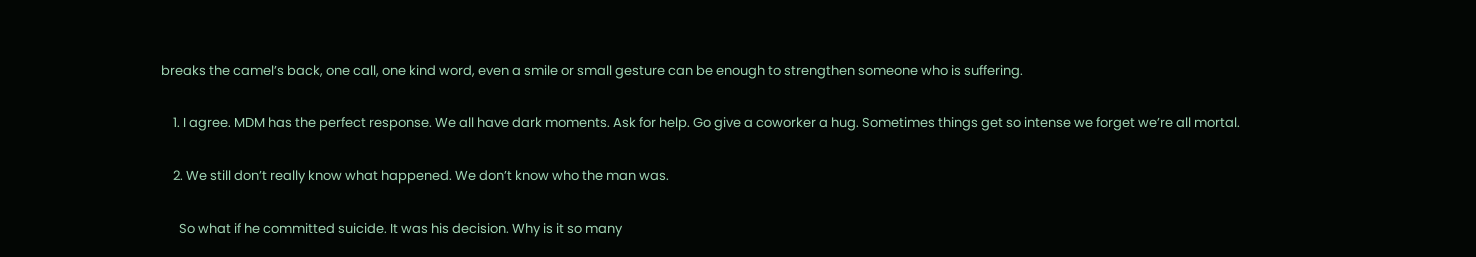breaks the camel’s back, one call, one kind word, even a smile or small gesture can be enough to strengthen someone who is suffering.

    1. I agree. MDM has the perfect response. We all have dark moments. Ask for help. Go give a coworker a hug. Sometimes things get so intense we forget we’re all mortal.

    2. We still don’t really know what happened. We don’t know who the man was.

      So what if he committed suicide. It was his decision. Why is it so many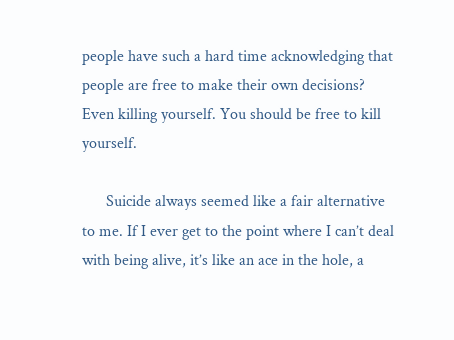people have such a hard time acknowledging that people are free to make their own decisions? Even killing yourself. You should be free to kill yourself.

      Suicide always seemed like a fair alternative to me. If I ever get to the point where I can’t deal with being alive, it’s like an ace in the hole, a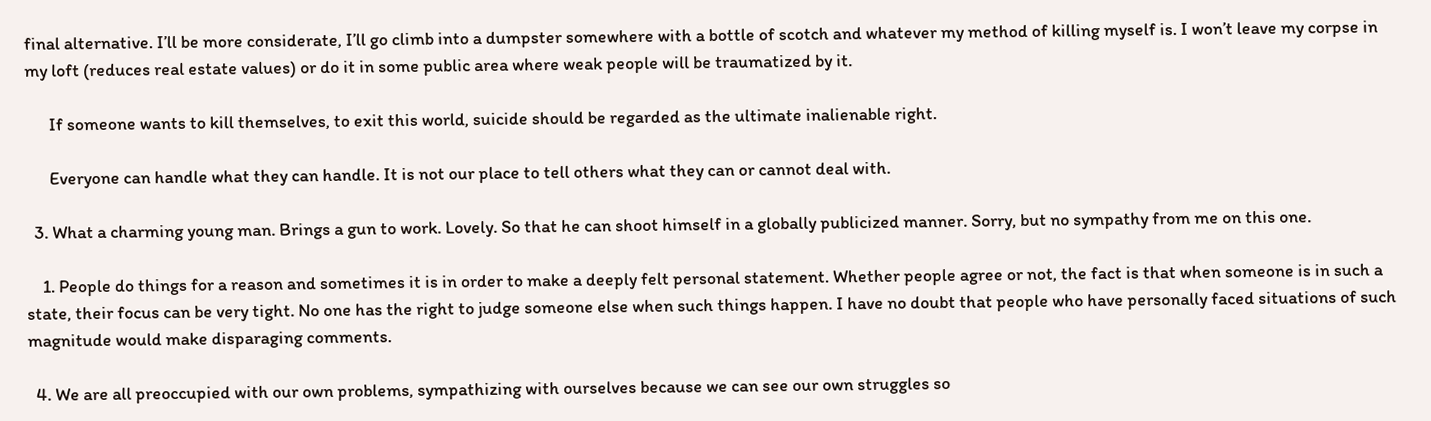final alternative. I’ll be more considerate, I’ll go climb into a dumpster somewhere with a bottle of scotch and whatever my method of killing myself is. I won’t leave my corpse in my loft (reduces real estate values) or do it in some public area where weak people will be traumatized by it.

      If someone wants to kill themselves, to exit this world, suicide should be regarded as the ultimate inalienable right.

      Everyone can handle what they can handle. It is not our place to tell others what they can or cannot deal with.

  3. What a charming young man. Brings a gun to work. Lovely. So that he can shoot himself in a globally publicized manner. Sorry, but no sympathy from me on this one.

    1. People do things for a reason and sometimes it is in order to make a deeply felt personal statement. Whether people agree or not, the fact is that when someone is in such a state, their focus can be very tight. No one has the right to judge someone else when such things happen. I have no doubt that people who have personally faced situations of such magnitude would make disparaging comments.

  4. We are all preoccupied with our own problems, sympathizing with ourselves because we can see our own struggles so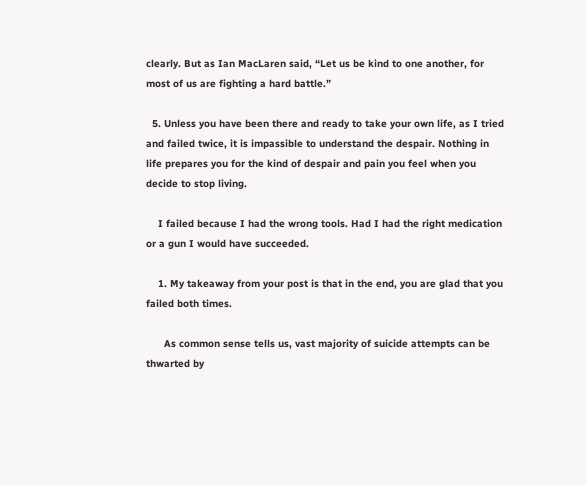clearly. But as Ian MacLaren said, “Let us be kind to one another, for most of us are fighting a hard battle.”

  5. Unless you have been there and ready to take your own life, as I tried and failed twice, it is impassible to understand the despair. Nothing in life prepares you for the kind of despair and pain you feel when you decide to stop living.

    I failed because I had the wrong tools. Had I had the right medication or a gun I would have succeeded.

    1. My takeaway from your post is that in the end, you are glad that you failed both times.

      As common sense tells us, vast majority of suicide attempts can be thwarted by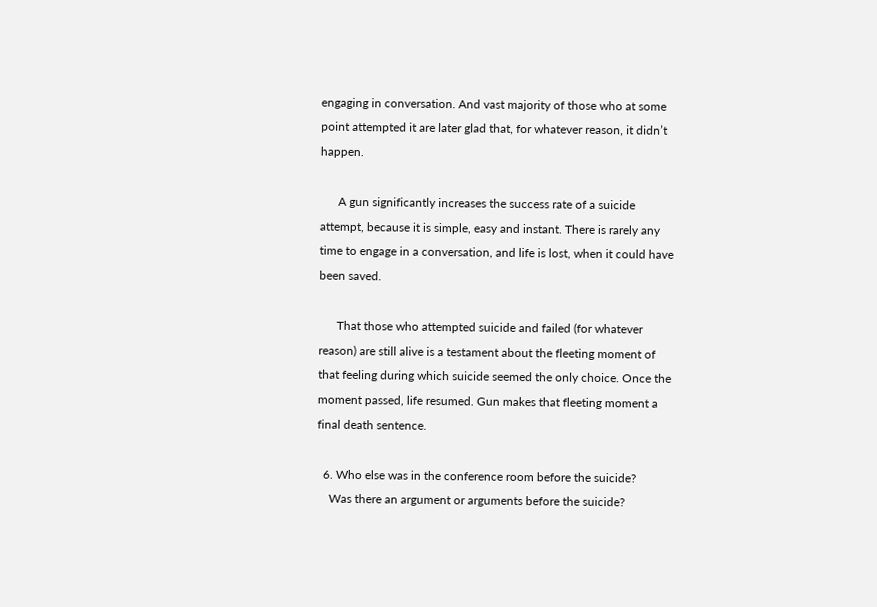engaging in conversation. And vast majority of those who at some point attempted it are later glad that, for whatever reason, it didn’t happen.

      A gun significantly increases the success rate of a suicide attempt, because it is simple, easy and instant. There is rarely any time to engage in a conversation, and life is lost, when it could have been saved.

      That those who attempted suicide and failed (for whatever reason) are still alive is a testament about the fleeting moment of that feeling during which suicide seemed the only choice. Once the moment passed, life resumed. Gun makes that fleeting moment a final death sentence.

  6. Who else was in the conference room before the suicide?
    Was there an argument or arguments before the suicide?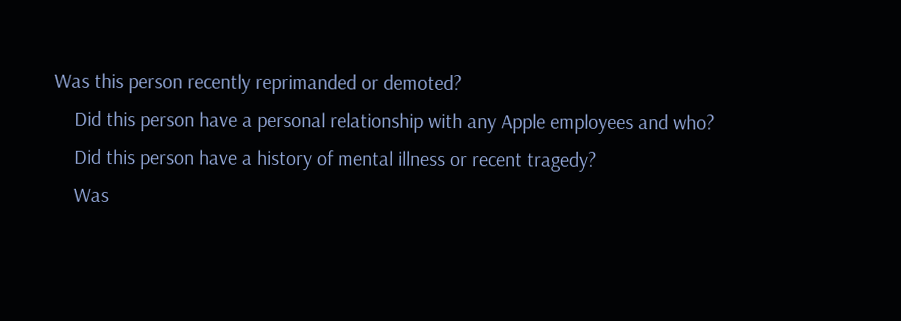Was this person recently reprimanded or demoted?
    Did this person have a personal relationship with any Apple employees and who?
    Did this person have a history of mental illness or recent tragedy?
    Was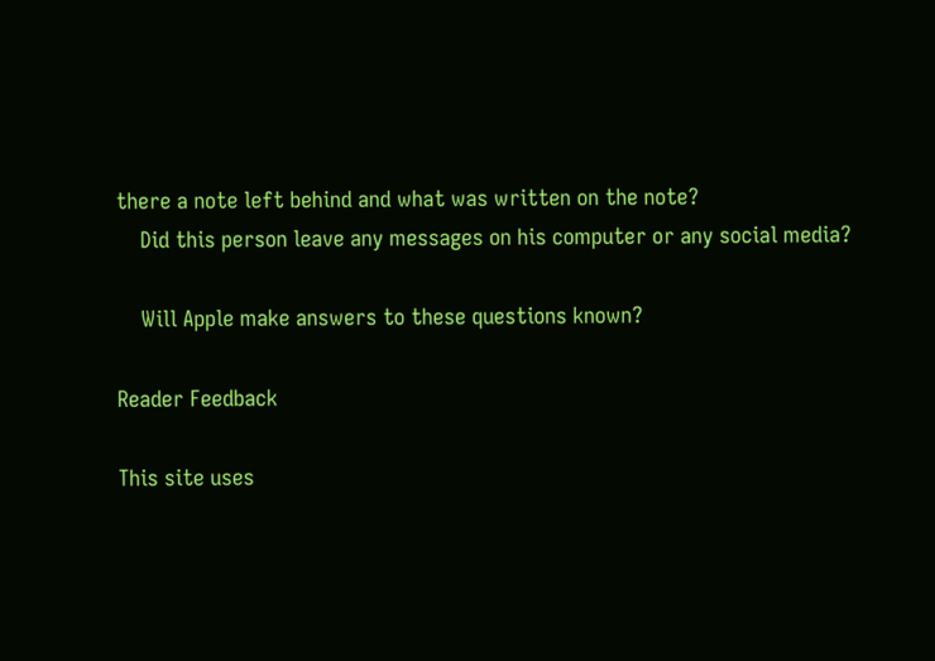there a note left behind and what was written on the note?
    Did this person leave any messages on his computer or any social media?

    Will Apple make answers to these questions known?

Reader Feedback

This site uses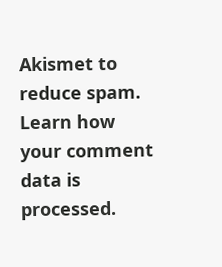Akismet to reduce spam. Learn how your comment data is processed.